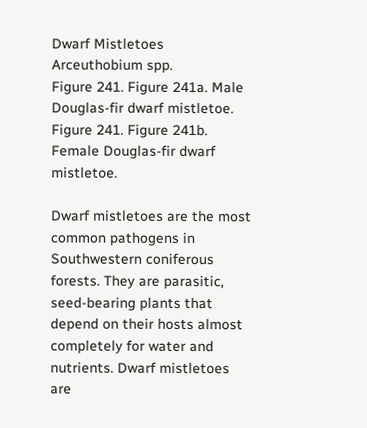Dwarf Mistletoes
Arceuthobium spp.
Figure 241. Figure 241a. Male Douglas-fir dwarf mistletoe.
Figure 241. Figure 241b. Female Douglas-fir dwarf mistletoe.

Dwarf mistletoes are the most common pathogens in Southwestern coniferous forests. They are parasitic, seed-bearing plants that depend on their hosts almost completely for water and nutrients. Dwarf mistletoes are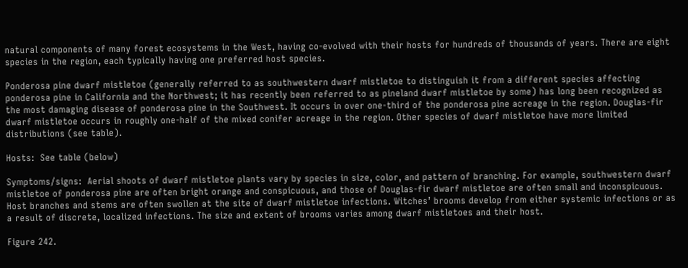natural components of many forest ecosystems in the West, having co-evolved with their hosts for hundreds of thousands of years. There are eight species in the region, each typically having one preferred host species.

Ponderosa pine dwarf mistletoe (generally referred to as southwestern dwarf mistletoe to distinguish it from a different species affecting ponderosa pine in California and the Northwest; it has recently been referred to as pineland dwarf mistletoe by some) has long been recognized as the most damaging disease of ponderosa pine in the Southwest. It occurs in over one-third of the ponderosa pine acreage in the region. Douglas-fir dwarf mistletoe occurs in roughly one-half of the mixed conifer acreage in the region. Other species of dwarf mistletoe have more limited distributions (see table).

Hosts:  See table (below)

Symptoms/signs:  Aerial shoots of dwarf mistletoe plants vary by species in size, color, and pattern of branching. For example, southwestern dwarf mistletoe of ponderosa pine are often bright orange and conspicuous, and those of Douglas-fir dwarf mistletoe are often small and inconspicuous. Host branches and stems are often swollen at the site of dwarf mistletoe infections. Witches’ brooms develop from either systemic infections or as a result of discrete, localized infections. The size and extent of brooms varies among dwarf mistletoes and their host.

Figure 242.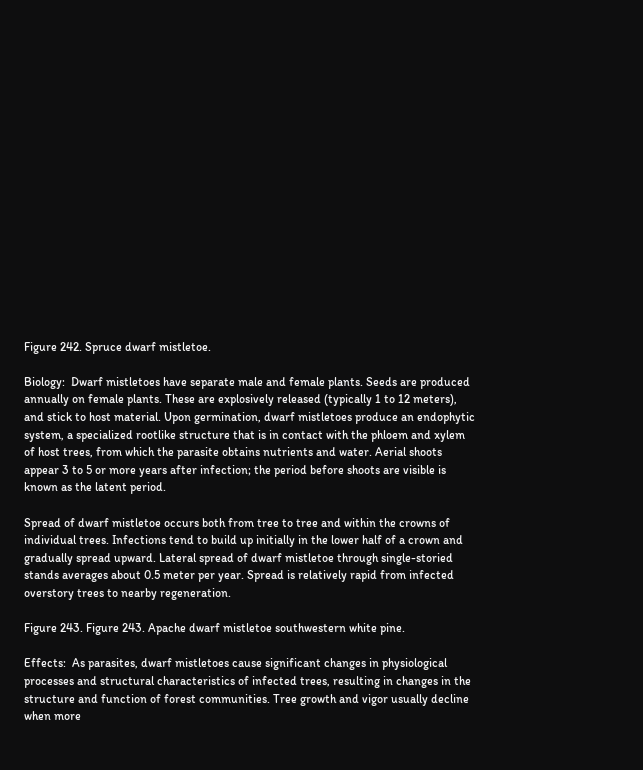Figure 242. Spruce dwarf mistletoe.

Biology:  Dwarf mistletoes have separate male and female plants. Seeds are produced annually on female plants. These are explosively released (typically 1 to 12 meters), and stick to host material. Upon germination, dwarf mistletoes produce an endophytic system, a specialized rootlike structure that is in contact with the phloem and xylem of host trees, from which the parasite obtains nutrients and water. Aerial shoots appear 3 to 5 or more years after infection; the period before shoots are visible is known as the latent period.

Spread of dwarf mistletoe occurs both from tree to tree and within the crowns of individual trees. Infections tend to build up initially in the lower half of a crown and gradually spread upward. Lateral spread of dwarf mistletoe through single-storied stands averages about 0.5 meter per year. Spread is relatively rapid from infected overstory trees to nearby regeneration.

Figure 243. Figure 243. Apache dwarf mistletoe southwestern white pine.

Effects:  As parasites, dwarf mistletoes cause significant changes in physiological processes and structural characteristics of infected trees, resulting in changes in the structure and function of forest communities. Tree growth and vigor usually decline when more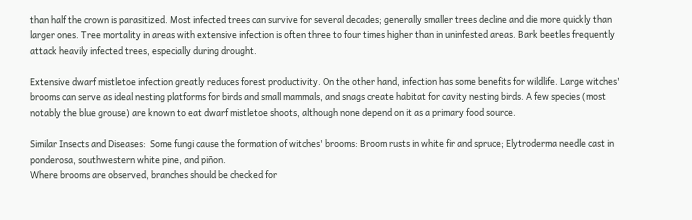than half the crown is parasitized. Most infected trees can survive for several decades; generally smaller trees decline and die more quickly than larger ones. Tree mortality in areas with extensive infection is often three to four times higher than in uninfested areas. Bark beetles frequently attack heavily infected trees, especially during drought.

Extensive dwarf mistletoe infection greatly reduces forest productivity. On the other hand, infection has some benefits for wildlife. Large witches' brooms can serve as ideal nesting platforms for birds and small mammals, and snags create habitat for cavity nesting birds. A few species (most notably the blue grouse) are known to eat dwarf mistletoe shoots, although none depend on it as a primary food source.

Similar Insects and Diseases:  Some fungi cause the formation of witches' brooms: Broom rusts in white fir and spruce; Elytroderma needle cast in ponderosa, southwestern white pine, and piñon.
Where brooms are observed, branches should be checked for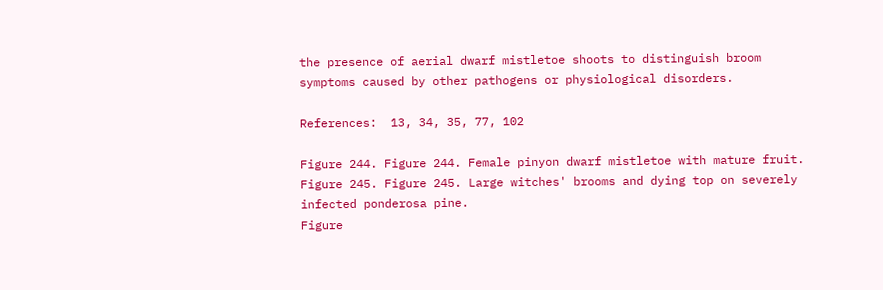the presence of aerial dwarf mistletoe shoots to distinguish broom symptoms caused by other pathogens or physiological disorders.

References:  13, 34, 35, 77, 102

Figure 244. Figure 244. Female pinyon dwarf mistletoe with mature fruit.
Figure 245. Figure 245. Large witches' brooms and dying top on severely infected ponderosa pine.
Figure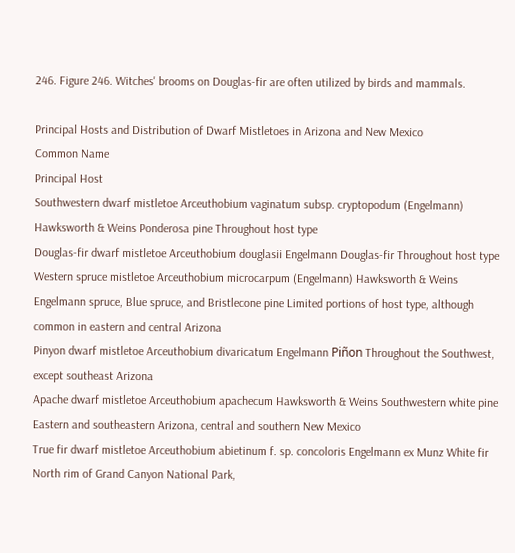246. Figure 246. Witches' brooms on Douglas-fir are often utilized by birds and mammals.

Principal Hosts and Distribution of Dwarf Mistletoes in Arizona and New Mexico
Common Name
Principal Host
Southwestern dwarf mistletoe Arceuthobium vaginatum subsp. cryptopodum (Engelmann) Hawksworth & Weins Ponderosa pine Throughout host type
Douglas-fir dwarf mistletoe Arceuthobium douglasii Engelmann Douglas-fir Throughout host type
Western spruce mistletoe Arceuthobium microcarpum (Engelmann) Hawksworth & Weins Engelmann spruce, Blue spruce, and Bristlecone pine Limited portions of host type, although common in eastern and central Arizona
Pinyon dwarf mistletoe Arceuthobium divaricatum Engelmann Piñon Throughout the Southwest, except southeast Arizona
Apache dwarf mistletoe Arceuthobium apachecum Hawksworth & Weins Southwestern white pine Eastern and southeastern Arizona, central and southern New Mexico
True fir dwarf mistletoe Arceuthobium abietinum f. sp. concoloris Engelmann ex Munz White fir North rim of Grand Canyon National Park,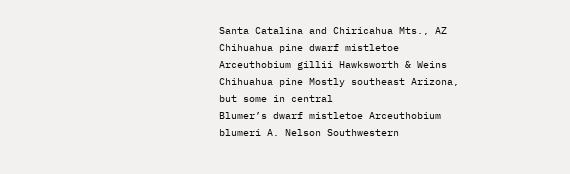Santa Catalina and Chiricahua Mts., AZ
Chihuahua pine dwarf mistletoe Arceuthobium gillii Hawksworth & Weins Chihuahua pine Mostly southeast Arizona, but some in central
Blumer’s dwarf mistletoe Arceuthobium blumeri A. Nelson Southwestern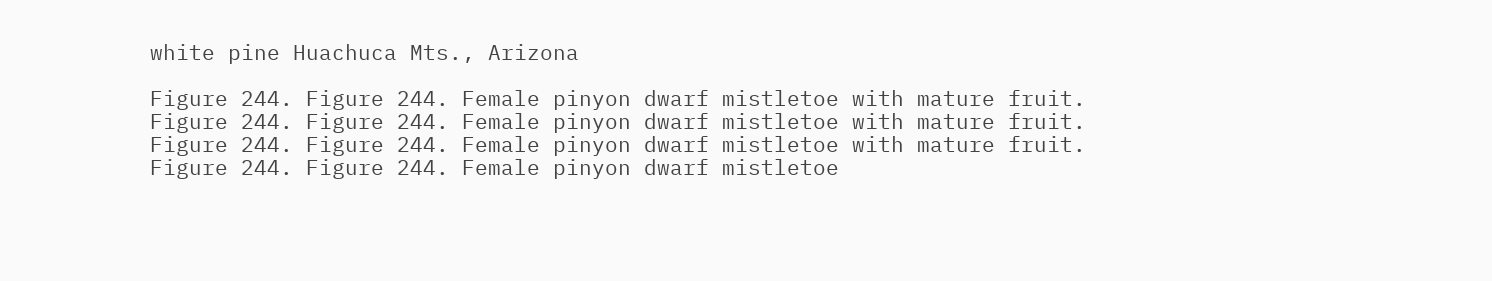white pine Huachuca Mts., Arizona

Figure 244. Figure 244. Female pinyon dwarf mistletoe with mature fruit.
Figure 244. Figure 244. Female pinyon dwarf mistletoe with mature fruit.
Figure 244. Figure 244. Female pinyon dwarf mistletoe with mature fruit.
Figure 244. Figure 244. Female pinyon dwarf mistletoe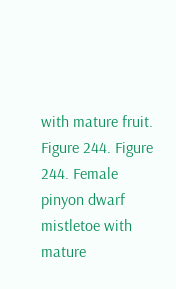with mature fruit.
Figure 244. Figure 244. Female pinyon dwarf mistletoe with mature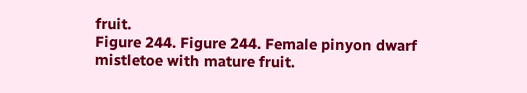fruit.
Figure 244. Figure 244. Female pinyon dwarf mistletoe with mature fruit.